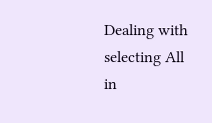Dealing with selecting All in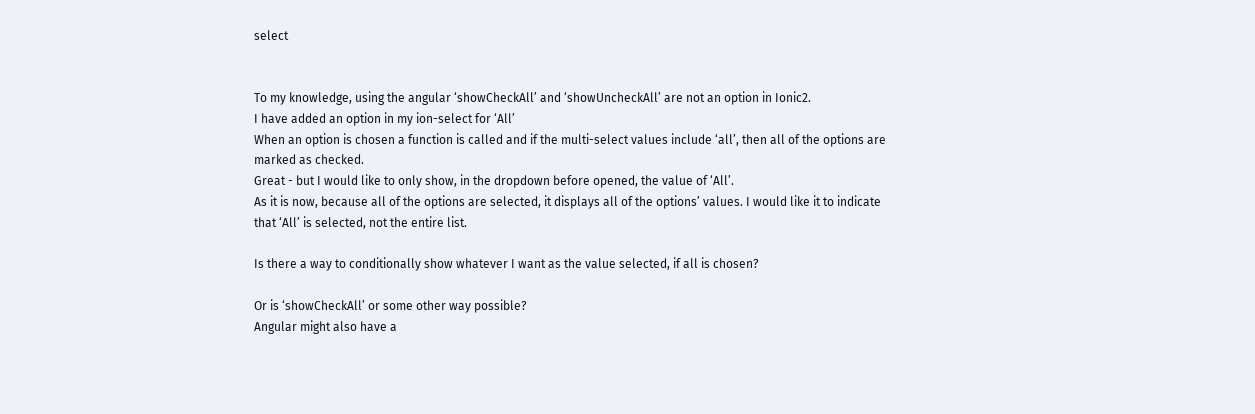select


To my knowledge, using the angular ‘showCheckAll’ and ‘showUncheckAll’ are not an option in Ionic2.
I have added an option in my ion-select for ‘All’
When an option is chosen a function is called and if the multi-select values include ‘all’, then all of the options are marked as checked.
Great - but I would like to only show, in the dropdown before opened, the value of ‘All’.
As it is now, because all of the options are selected, it displays all of the options’ values. I would like it to indicate that ‘All’ is selected, not the entire list.

Is there a way to conditionally show whatever I want as the value selected, if all is chosen?

Or is ‘showCheckAll’ or some other way possible?
Angular might also have a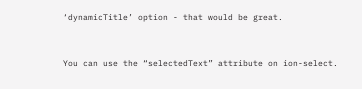‘dynamicTitle’ option - that would be great.


You can use the “selectedText” attribute on ion-select.